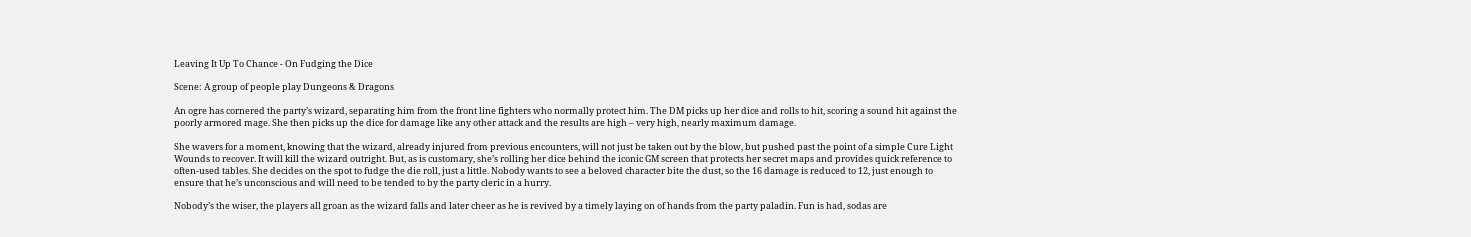Leaving It Up To Chance - On Fudging the Dice

Scene: A group of people play Dungeons & Dragons

An ogre has cornered the party’s wizard, separating him from the front line fighters who normally protect him. The DM picks up her dice and rolls to hit, scoring a sound hit against the poorly armored mage. She then picks up the dice for damage like any other attack and the results are high – very high, nearly maximum damage.

She wavers for a moment, knowing that the wizard, already injured from previous encounters, will not just be taken out by the blow, but pushed past the point of a simple Cure Light Wounds to recover. It will kill the wizard outright. But, as is customary, she’s rolling her dice behind the iconic GM screen that protects her secret maps and provides quick reference to often-used tables. She decides on the spot to fudge the die roll, just a little. Nobody wants to see a beloved character bite the dust, so the 16 damage is reduced to 12, just enough to ensure that he’s unconscious and will need to be tended to by the party cleric in a hurry.

Nobody’s the wiser, the players all groan as the wizard falls and later cheer as he is revived by a timely laying on of hands from the party paladin. Fun is had, sodas are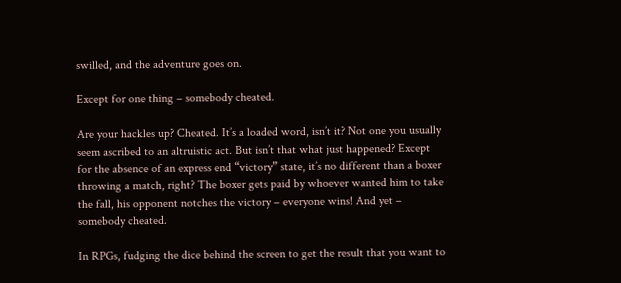swilled, and the adventure goes on.

Except for one thing – somebody cheated.

Are your hackles up? Cheated. It’s a loaded word, isn’t it? Not one you usually seem ascribed to an altruistic act. But isn’t that what just happened? Except for the absence of an express end “victory” state, it’s no different than a boxer throwing a match, right? The boxer gets paid by whoever wanted him to take the fall, his opponent notches the victory – everyone wins! And yet – somebody cheated.

In RPGs, fudging the dice behind the screen to get the result that you want to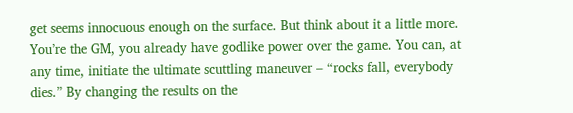get seems innocuous enough on the surface. But think about it a little more. You’re the GM, you already have godlike power over the game. You can, at any time, initiate the ultimate scuttling maneuver – “rocks fall, everybody dies.” By changing the results on the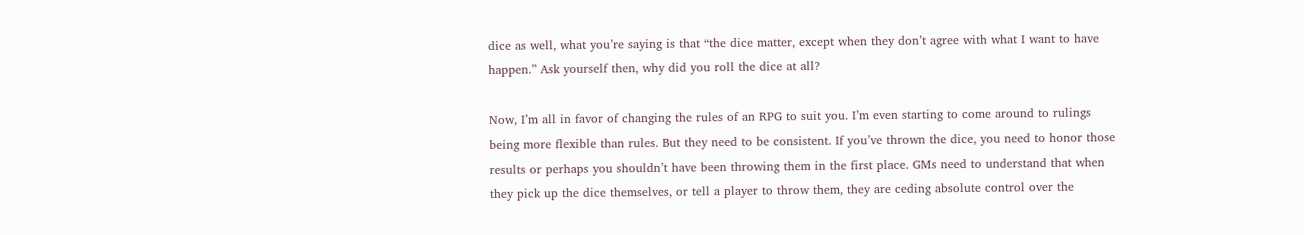dice as well, what you’re saying is that “the dice matter, except when they don’t agree with what I want to have happen.” Ask yourself then, why did you roll the dice at all?

Now, I’m all in favor of changing the rules of an RPG to suit you. I’m even starting to come around to rulings being more flexible than rules. But they need to be consistent. If you’ve thrown the dice, you need to honor those results or perhaps you shouldn’t have been throwing them in the first place. GMs need to understand that when they pick up the dice themselves, or tell a player to throw them, they are ceding absolute control over the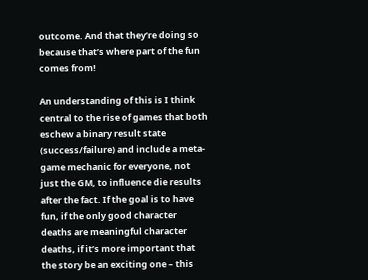outcome. And that they’re doing so because that’s where part of the fun comes from!

An understanding of this is I think central to the rise of games that both eschew a binary result state (success/failure) and include a meta-game mechanic for everyone, not just the GM, to influence die results after the fact. If the goal is to have fun, if the only good character deaths are meaningful character deaths, if it’s more important that the story be an exciting one – this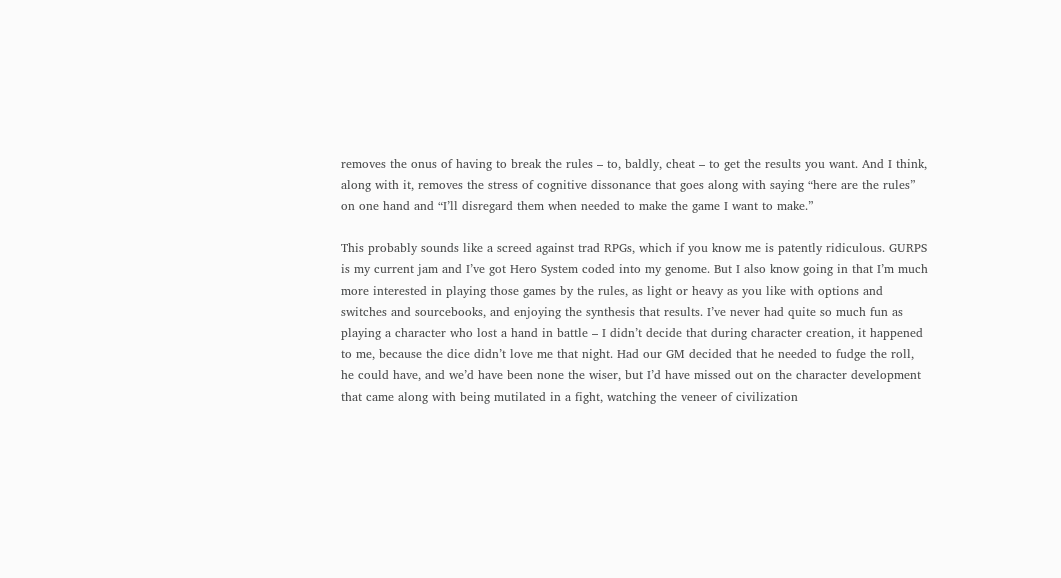removes the onus of having to break the rules – to, baldly, cheat – to get the results you want. And I think, along with it, removes the stress of cognitive dissonance that goes along with saying “here are the rules” on one hand and “I’ll disregard them when needed to make the game I want to make.”

This probably sounds like a screed against trad RPGs, which if you know me is patently ridiculous. GURPS is my current jam and I’ve got Hero System coded into my genome. But I also know going in that I’m much more interested in playing those games by the rules, as light or heavy as you like with options and switches and sourcebooks, and enjoying the synthesis that results. I’ve never had quite so much fun as playing a character who lost a hand in battle – I didn’t decide that during character creation, it happened to me, because the dice didn’t love me that night. Had our GM decided that he needed to fudge the roll, he could have, and we’d have been none the wiser, but I’d have missed out on the character development that came along with being mutilated in a fight, watching the veneer of civilization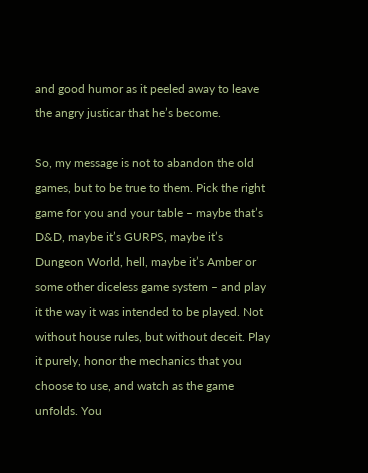and good humor as it peeled away to leave the angry justicar that he’s become.

So, my message is not to abandon the old games, but to be true to them. Pick the right game for you and your table – maybe that’s D&D, maybe it’s GURPS, maybe it’s Dungeon World, hell, maybe it’s Amber or some other diceless game system – and play it the way it was intended to be played. Not without house rules, but without deceit. Play it purely, honor the mechanics that you choose to use, and watch as the game unfolds. You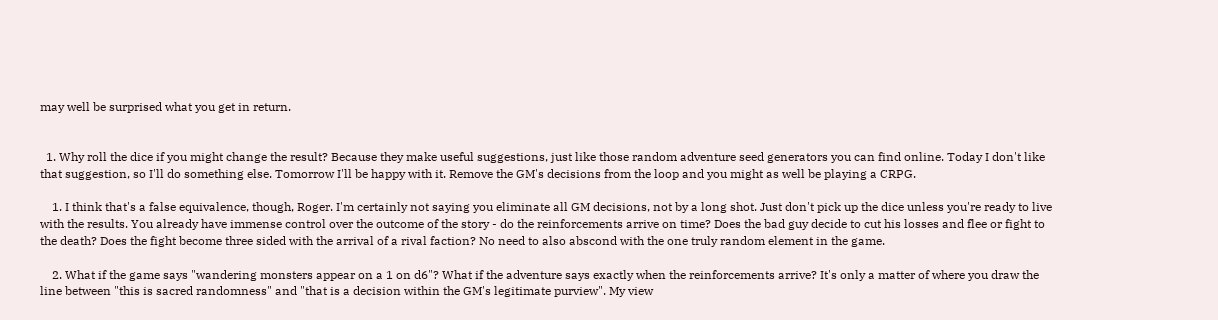may well be surprised what you get in return.


  1. Why roll the dice if you might change the result? Because they make useful suggestions, just like those random adventure seed generators you can find online. Today I don't like that suggestion, so I'll do something else. Tomorrow I'll be happy with it. Remove the GM's decisions from the loop and you might as well be playing a CRPG.

    1. I think that's a false equivalence, though, Roger. I'm certainly not saying you eliminate all GM decisions, not by a long shot. Just don't pick up the dice unless you're ready to live with the results. You already have immense control over the outcome of the story - do the reinforcements arrive on time? Does the bad guy decide to cut his losses and flee or fight to the death? Does the fight become three sided with the arrival of a rival faction? No need to also abscond with the one truly random element in the game.

    2. What if the game says "wandering monsters appear on a 1 on d6"? What if the adventure says exactly when the reinforcements arrive? It's only a matter of where you draw the line between "this is sacred randomness" and "that is a decision within the GM's legitimate purview". My view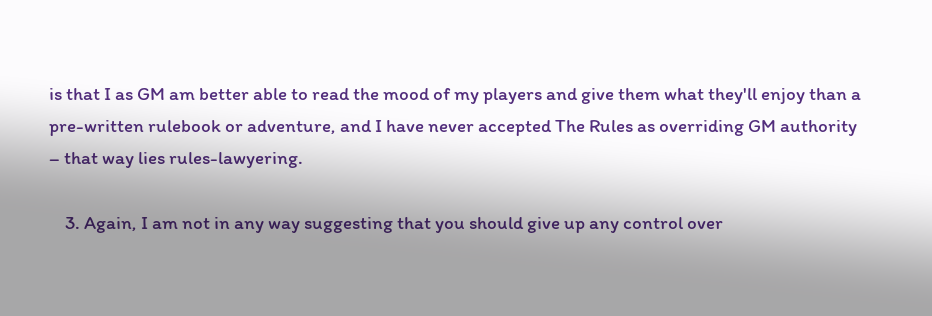is that I as GM am better able to read the mood of my players and give them what they'll enjoy than a pre-written rulebook or adventure, and I have never accepted The Rules as overriding GM authority – that way lies rules-lawyering.

    3. Again, I am not in any way suggesting that you should give up any control over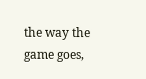the way the game goes,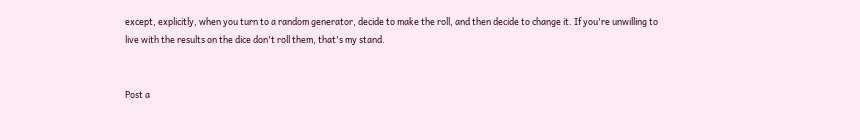except, explicitly, when you turn to a random generator, decide to make the roll, and then decide to change it. If you're unwilling to live with the results on the dice don't roll them, that's my stand.


Post a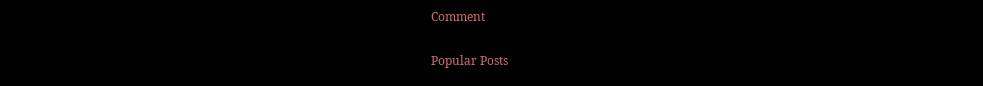Comment

Popular Posts